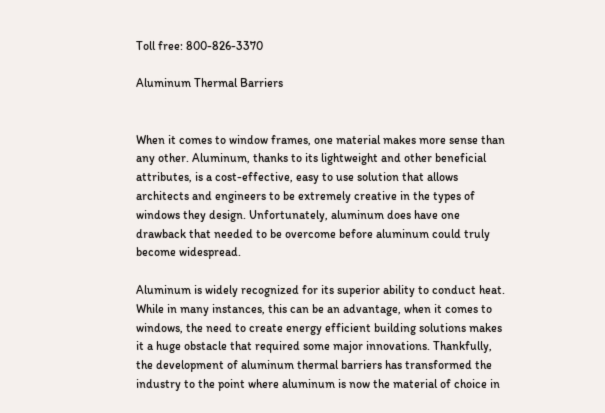Toll free: 800-826-3370

Aluminum Thermal Barriers


When it comes to window frames, one material makes more sense than any other. Aluminum, thanks to its lightweight and other beneficial attributes, is a cost-effective, easy to use solution that allows architects and engineers to be extremely creative in the types of windows they design. Unfortunately, aluminum does have one drawback that needed to be overcome before aluminum could truly become widespread.

Aluminum is widely recognized for its superior ability to conduct heat. While in many instances, this can be an advantage, when it comes to windows, the need to create energy efficient building solutions makes it a huge obstacle that required some major innovations. Thankfully, the development of aluminum thermal barriers has transformed the industry to the point where aluminum is now the material of choice in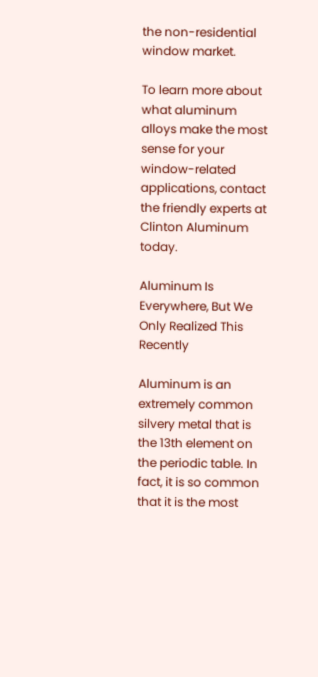the non-residential window market.

To learn more about what aluminum alloys make the most sense for your window-related applications, contact the friendly experts at Clinton Aluminum today.

Aluminum Is Everywhere, But We Only Realized This Recently

Aluminum is an extremely common silvery metal that is the 13th element on the periodic table. In fact, it is so common that it is the most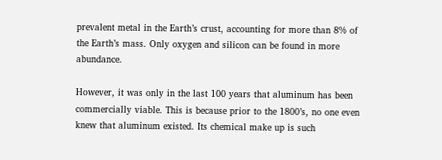prevalent metal in the Earth’s crust, accounting for more than 8% of the Earth’s mass. Only oxygen and silicon can be found in more abundance.

However, it was only in the last 100 years that aluminum has been commercially viable. This is because prior to the 1800’s, no one even knew that aluminum existed. Its chemical make up is such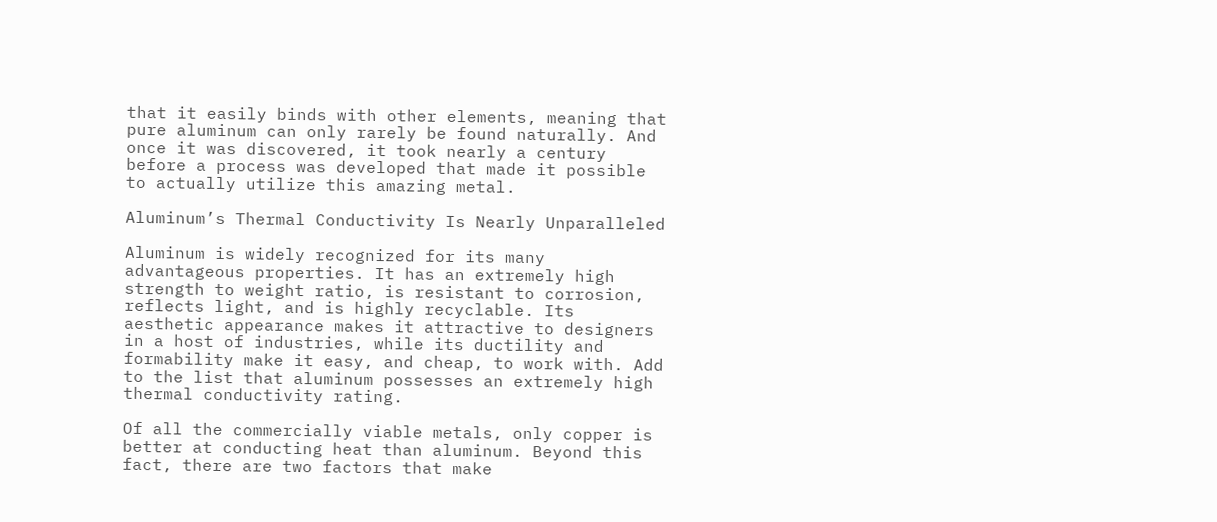that it easily binds with other elements, meaning that pure aluminum can only rarely be found naturally. And once it was discovered, it took nearly a century before a process was developed that made it possible to actually utilize this amazing metal.

Aluminum’s Thermal Conductivity Is Nearly Unparalleled

Aluminum is widely recognized for its many advantageous properties. It has an extremely high strength to weight ratio, is resistant to corrosion, reflects light, and is highly recyclable. Its aesthetic appearance makes it attractive to designers in a host of industries, while its ductility and formability make it easy, and cheap, to work with. Add to the list that aluminum possesses an extremely high thermal conductivity rating.

Of all the commercially viable metals, only copper is better at conducting heat than aluminum. Beyond this fact, there are two factors that make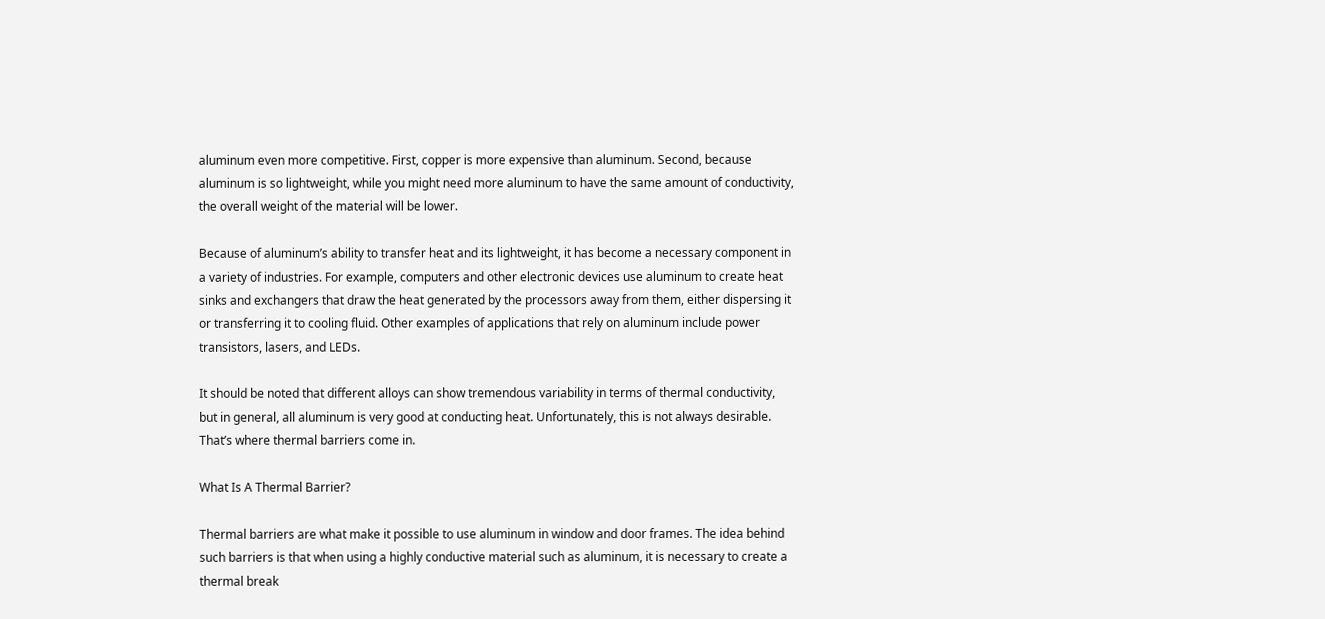aluminum even more competitive. First, copper is more expensive than aluminum. Second, because aluminum is so lightweight, while you might need more aluminum to have the same amount of conductivity, the overall weight of the material will be lower.

Because of aluminum’s ability to transfer heat and its lightweight, it has become a necessary component in a variety of industries. For example, computers and other electronic devices use aluminum to create heat sinks and exchangers that draw the heat generated by the processors away from them, either dispersing it or transferring it to cooling fluid. Other examples of applications that rely on aluminum include power transistors, lasers, and LEDs.

It should be noted that different alloys can show tremendous variability in terms of thermal conductivity, but in general, all aluminum is very good at conducting heat. Unfortunately, this is not always desirable. That’s where thermal barriers come in.

What Is A Thermal Barrier?

Thermal barriers are what make it possible to use aluminum in window and door frames. The idea behind such barriers is that when using a highly conductive material such as aluminum, it is necessary to create a thermal break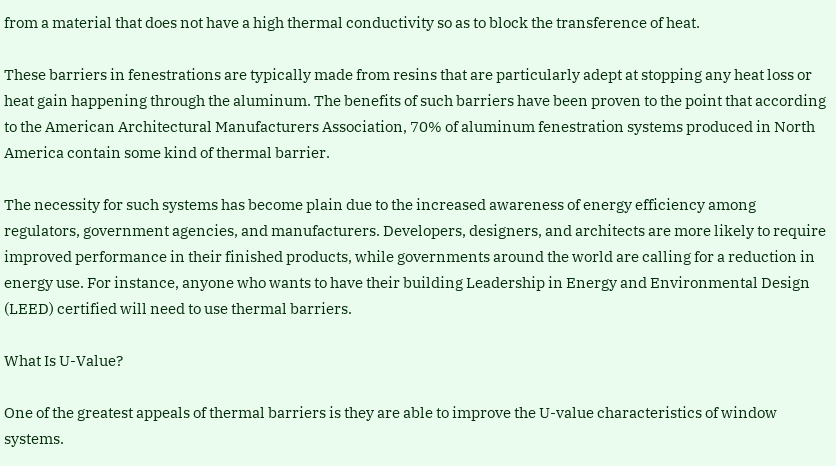from a material that does not have a high thermal conductivity so as to block the transference of heat.

These barriers in fenestrations are typically made from resins that are particularly adept at stopping any heat loss or heat gain happening through the aluminum. The benefits of such barriers have been proven to the point that according to the American Architectural Manufacturers Association, 70% of aluminum fenestration systems produced in North America contain some kind of thermal barrier.

The necessity for such systems has become plain due to the increased awareness of energy efficiency among regulators, government agencies, and manufacturers. Developers, designers, and architects are more likely to require improved performance in their finished products, while governments around the world are calling for a reduction in energy use. For instance, anyone who wants to have their building Leadership in Energy and Environmental Design (LEED) certified will need to use thermal barriers.

What Is U-Value?

One of the greatest appeals of thermal barriers is they are able to improve the U-value characteristics of window systems.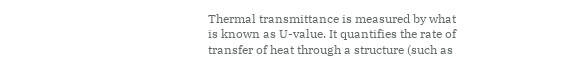Thermal transmittance is measured by what is known as U-value. It quantifies the rate of transfer of heat through a structure (such as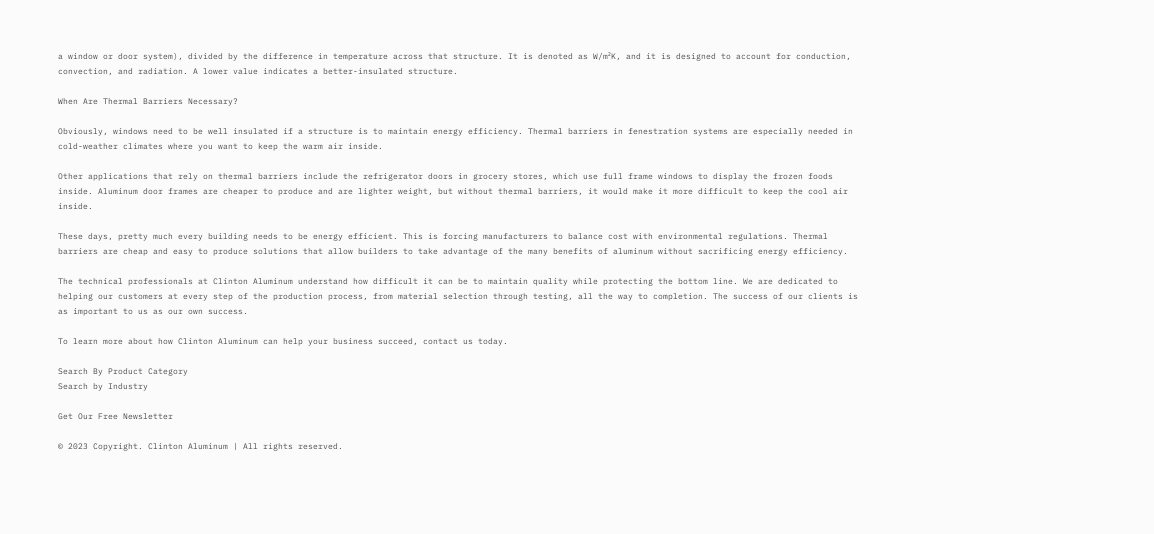a window or door system), divided by the difference in temperature across that structure. It is denoted as W/m²K, and it is designed to account for conduction, convection, and radiation. A lower value indicates a better-insulated structure.

When Are Thermal Barriers Necessary?

Obviously, windows need to be well insulated if a structure is to maintain energy efficiency. Thermal barriers in fenestration systems are especially needed in cold-weather climates where you want to keep the warm air inside.

Other applications that rely on thermal barriers include the refrigerator doors in grocery stores, which use full frame windows to display the frozen foods inside. Aluminum door frames are cheaper to produce and are lighter weight, but without thermal barriers, it would make it more difficult to keep the cool air inside.

These days, pretty much every building needs to be energy efficient. This is forcing manufacturers to balance cost with environmental regulations. Thermal barriers are cheap and easy to produce solutions that allow builders to take advantage of the many benefits of aluminum without sacrificing energy efficiency.

The technical professionals at Clinton Aluminum understand how difficult it can be to maintain quality while protecting the bottom line. We are dedicated to helping our customers at every step of the production process, from material selection through testing, all the way to completion. The success of our clients is as important to us as our own success.

To learn more about how Clinton Aluminum can help your business succeed, contact us today.

Search By Product Category
Search by Industry

Get Our Free Newsletter

© 2023 Copyright. Clinton Aluminum | All rights reserved.